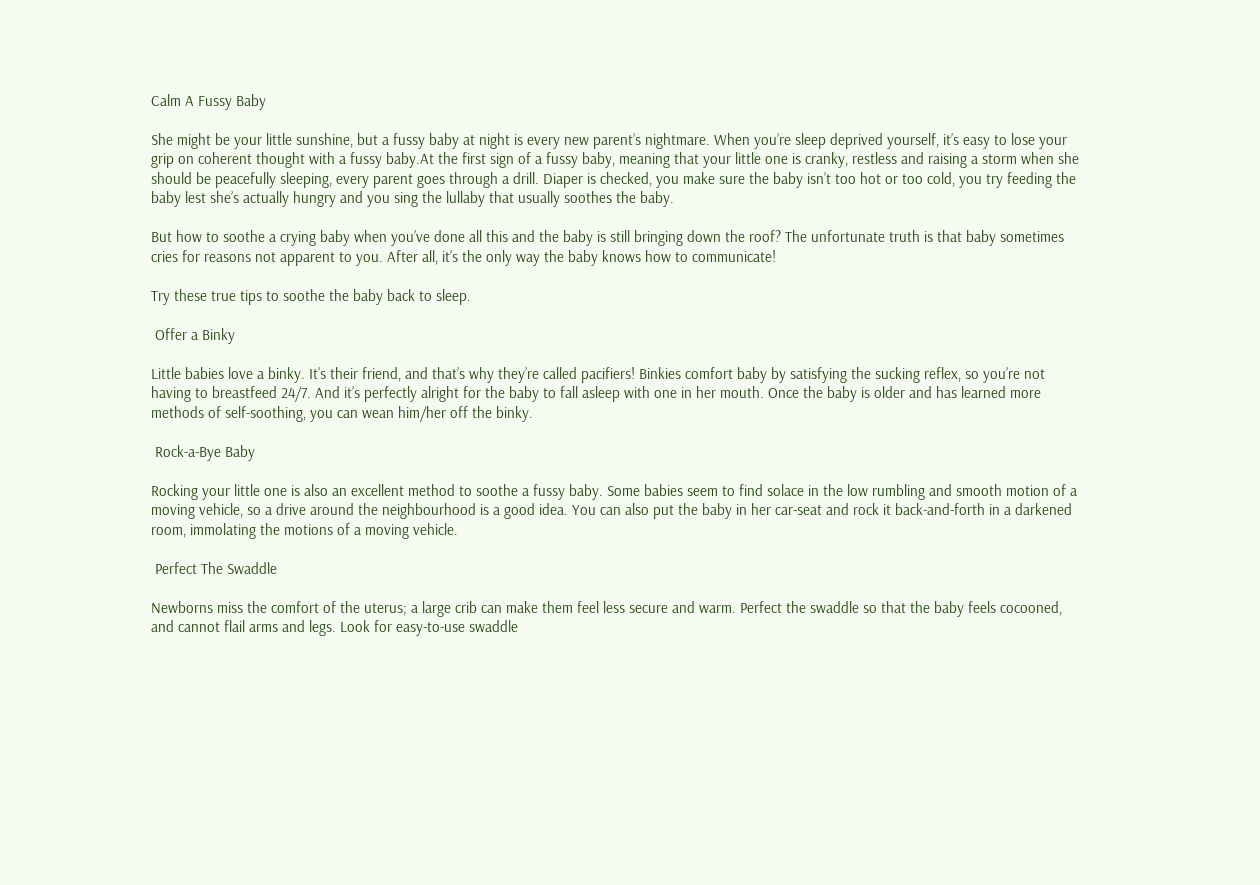Calm A Fussy Baby

She might be your little sunshine, but a fussy baby at night is every new parent’s nightmare. When you’re sleep deprived yourself, it’s easy to lose your grip on coherent thought with a fussy baby.At the first sign of a fussy baby, meaning that your little one is cranky, restless and raising a storm when she should be peacefully sleeping, every parent goes through a drill. Diaper is checked, you make sure the baby isn’t too hot or too cold, you try feeding the baby lest she’s actually hungry and you sing the lullaby that usually soothes the baby.

But how to soothe a crying baby when you’ve done all this and the baby is still bringing down the roof? The unfortunate truth is that baby sometimes cries for reasons not apparent to you. After all, it’s the only way the baby knows how to communicate!

Try these true tips to soothe the baby back to sleep.

 Offer a Binky

Little babies love a binky. It’s their friend, and that’s why they’re called pacifiers! Binkies comfort baby by satisfying the sucking reflex, so you’re not having to breastfeed 24/7. And it’s perfectly alright for the baby to fall asleep with one in her mouth. Once the baby is older and has learned more methods of self-soothing, you can wean him/her off the binky.

 Rock-a-Bye Baby

Rocking your little one is also an excellent method to soothe a fussy baby. Some babies seem to find solace in the low rumbling and smooth motion of a moving vehicle, so a drive around the neighbourhood is a good idea. You can also put the baby in her car-seat and rock it back-and-forth in a darkened room, immolating the motions of a moving vehicle.

 Perfect The Swaddle

Newborns miss the comfort of the uterus; a large crib can make them feel less secure and warm. Perfect the swaddle so that the baby feels cocooned, and cannot flail arms and legs. Look for easy-to-use swaddle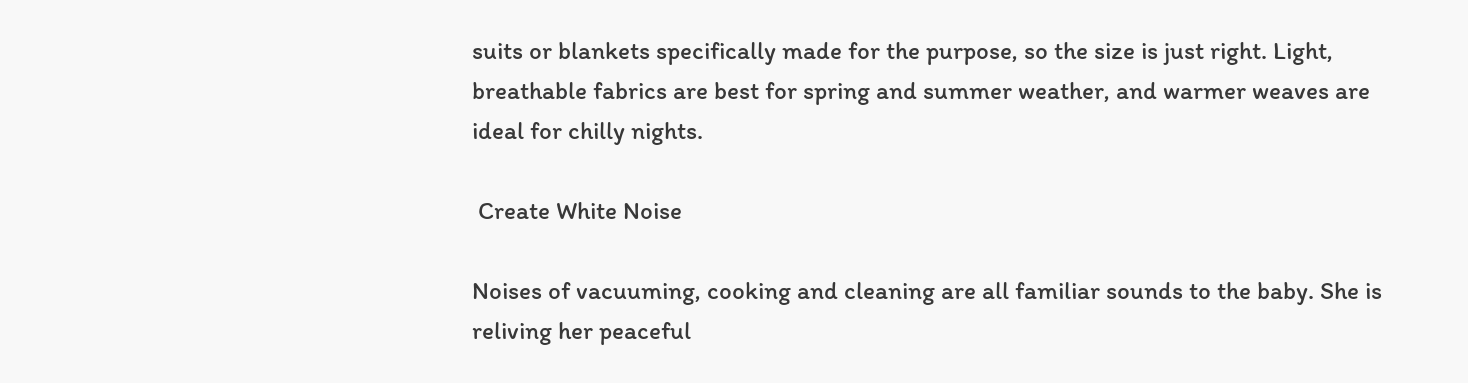suits or blankets specifically made for the purpose, so the size is just right. Light, breathable fabrics are best for spring and summer weather, and warmer weaves are ideal for chilly nights.

 Create White Noise

Noises of vacuuming, cooking and cleaning are all familiar sounds to the baby. She is reliving her peaceful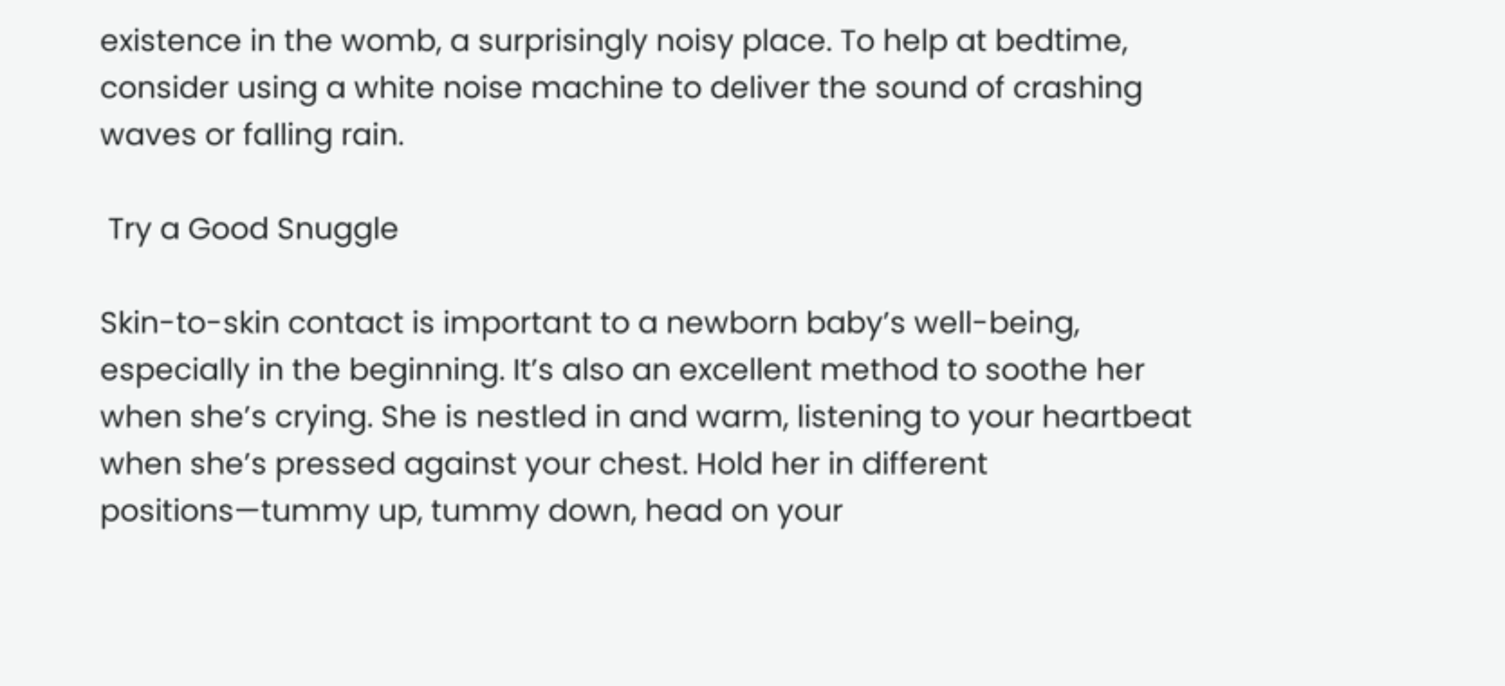existence in the womb, a surprisingly noisy place. To help at bedtime, consider using a white noise machine to deliver the sound of crashing waves or falling rain.

 Try a Good Snuggle

Skin-to-skin contact is important to a newborn baby’s well-being, especially in the beginning. It’s also an excellent method to soothe her when she’s crying. She is nestled in and warm, listening to your heartbeat when she’s pressed against your chest. Hold her in different positions—tummy up, tummy down, head on your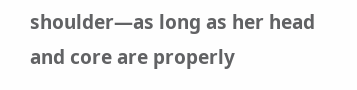shoulder—as long as her head and core are properly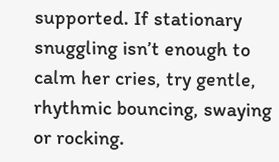supported. If stationary snuggling isn’t enough to calm her cries, try gentle, rhythmic bouncing, swaying or rocking.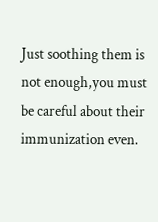Just soothing them is not enough,you must be careful about their immunization even.